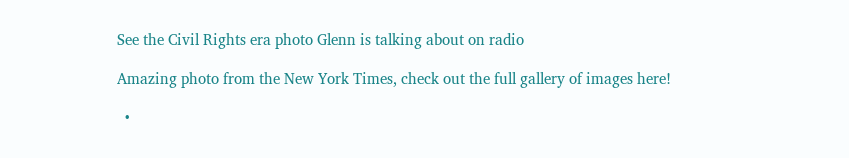See the Civil Rights era photo Glenn is talking about on radio

Amazing photo from the New York Times, check out the full gallery of images here!

  •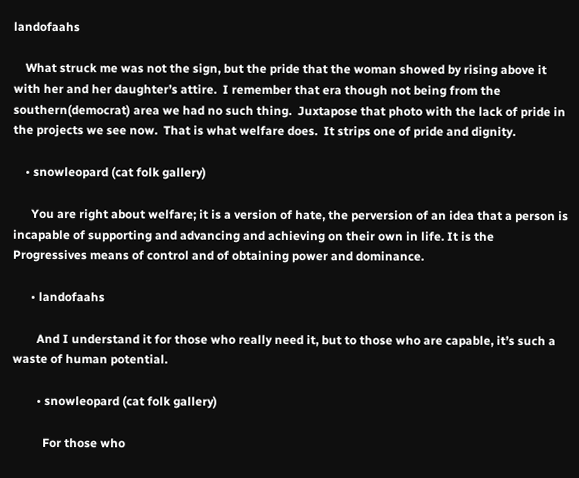landofaahs

    What struck me was not the sign, but the pride that the woman showed by rising above it with her and her daughter’s attire.  I remember that era though not being from the southern(democrat) area we had no such thing.  Juxtapose that photo with the lack of pride in the projects we see now.  That is what welfare does.  It strips one of pride and dignity.

    • snowleopard (cat folk gallery)

      You are right about welfare; it is a version of hate, the perversion of an idea that a person is incapable of supporting and advancing and achieving on their own in life. It is the Progressives means of control and of obtaining power and dominance.

      • landofaahs

        And I understand it for those who really need it, but to those who are capable, it’s such a waste of human potential.

        • snowleopard (cat folk gallery)

          For those who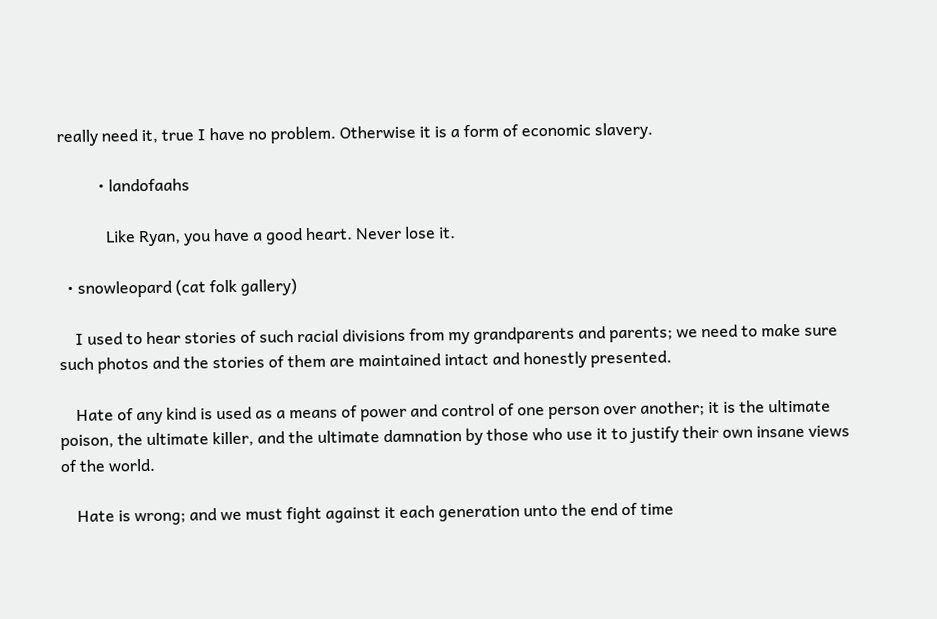really need it, true I have no problem. Otherwise it is a form of economic slavery.

          • landofaahs

            Like Ryan, you have a good heart. Never lose it.

  • snowleopard (cat folk gallery)

    I used to hear stories of such racial divisions from my grandparents and parents; we need to make sure such photos and the stories of them are maintained intact and honestly presented.

    Hate of any kind is used as a means of power and control of one person over another; it is the ultimate poison, the ultimate killer, and the ultimate damnation by those who use it to justify their own insane views of the world.

    Hate is wrong; and we must fight against it each generation unto the end of time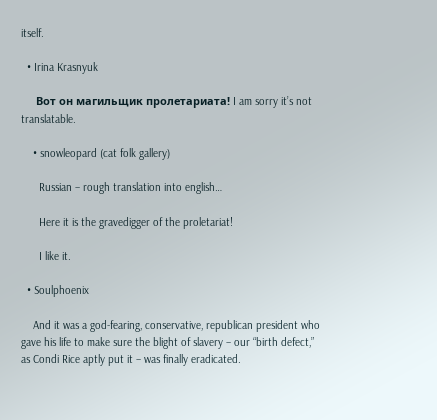itself.

  • Irina Krasnyuk

     Вот он магильщик пролетариата! I am sorry it’s not translatable.

    • snowleopard (cat folk gallery)

      Russian – rough translation into english…

      Here it is the gravedigger of the proletariat!

      I like it.

  • Soulphoenix

    And it was a god-fearing, conservative, republican president who gave his life to make sure the blight of slavery – our “birth defect,” as Condi Rice aptly put it – was finally eradicated.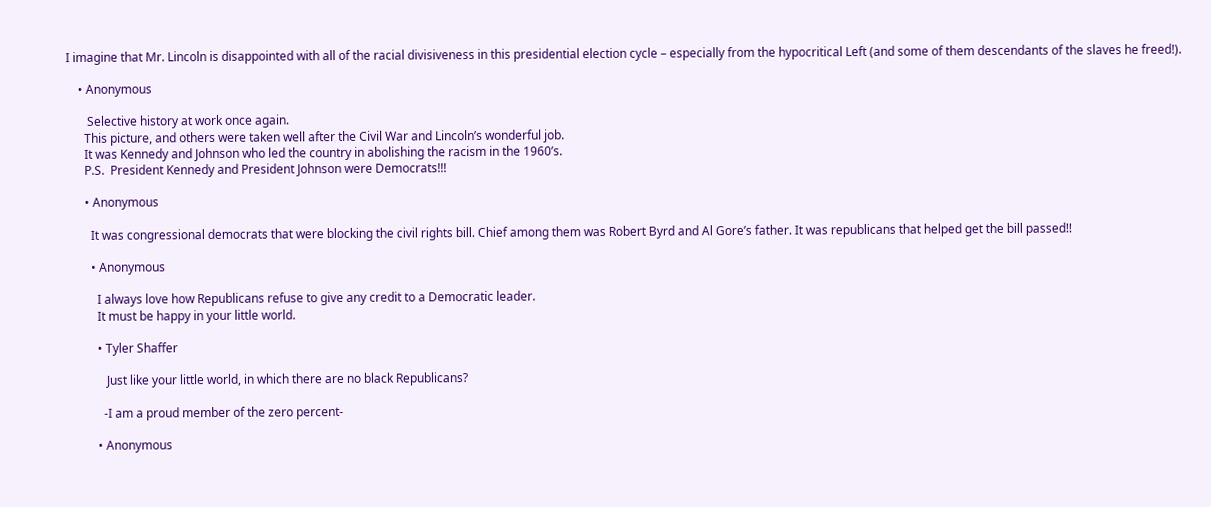I imagine that Mr. Lincoln is disappointed with all of the racial divisiveness in this presidential election cycle – especially from the hypocritical Left (and some of them descendants of the slaves he freed!).

    • Anonymous

       Selective history at work once again.
      This picture, and others were taken well after the Civil War and Lincoln’s wonderful job.
      It was Kennedy and Johnson who led the country in abolishing the racism in the 1960’s.
      P.S.  President Kennedy and President Johnson were Democrats!!!

      • Anonymous

        It was congressional democrats that were blocking the civil rights bill. Chief among them was Robert Byrd and Al Gore’s father. It was republicans that helped get the bill passed!!

        • Anonymous

          I always love how Republicans refuse to give any credit to a Democratic leader.
          It must be happy in your little world.

          • Tyler Shaffer

             Just like your little world, in which there are no black Republicans?

            -I am a proud member of the zero percent-

          • Anonymous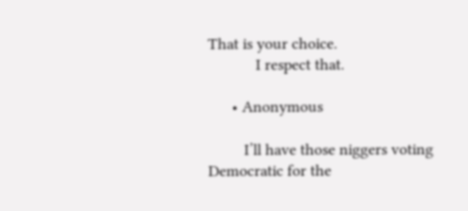That is your choice.
            I respect that.

      • Anonymous

         I’ll have those niggers voting Democratic for the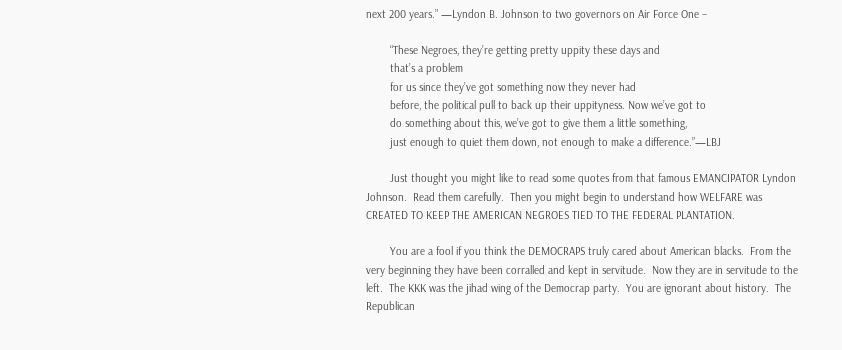next 200 years.” —Lyndon B. Johnson to two governors on Air Force One –

        “These Negroes, they’re getting pretty uppity these days and
        that’s a problem
        for us since they’ve got something now they never had
        before, the political pull to back up their uppityness. Now we’ve got to
        do something about this, we’ve got to give them a little something,
        just enough to quiet them down, not enough to make a difference.”—LBJ

        Just thought you might like to read some quotes from that famous EMANCIPATOR Lyndon Johnson.  Read them carefully.  Then you might begin to understand how WELFARE was CREATED TO KEEP THE AMERICAN NEGROES TIED TO THE FEDERAL PLANTATION.

        You are a fool if you think the DEMOCRAPS truly cared about American blacks.  From the very beginning they have been corralled and kept in servitude.  Now they are in servitude to the left.  The KKK was the jihad wing of the Democrap party.  You are ignorant about history.  The Republican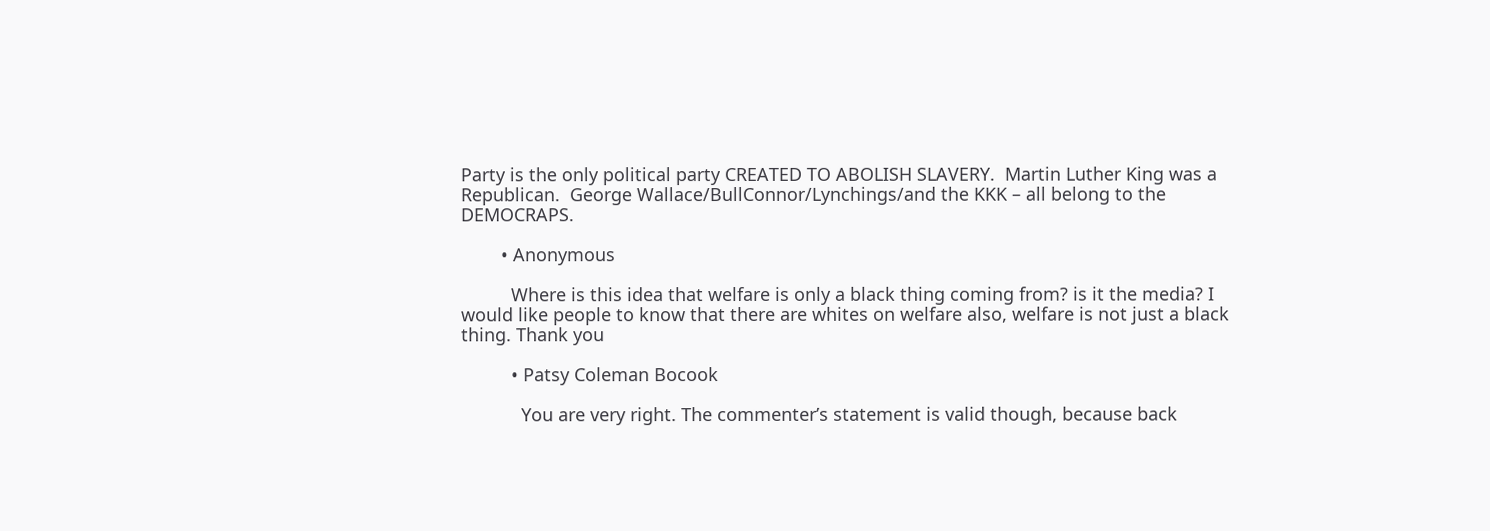Party is the only political party CREATED TO ABOLISH SLAVERY.  Martin Luther King was a Republican.  George Wallace/BullConnor/Lynchings/and the KKK – all belong to the DEMOCRAPS.

        • Anonymous

          Where is this idea that welfare is only a black thing coming from? is it the media? I would like people to know that there are whites on welfare also, welfare is not just a black thing. Thank you

          • Patsy Coleman Bocook

            You are very right. The commenter’s statement is valid though, because back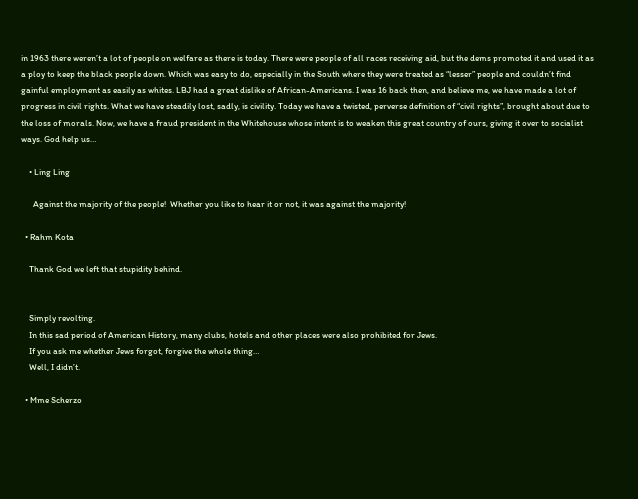in 1963 there weren’t a lot of people on welfare as there is today. There were people of all races receiving aid, but the dems promoted it and used it as a ploy to keep the black people down. Which was easy to do, especially in the South where they were treated as “lesser” people and couldn’t find gainful employment as easily as whites. LBJ had a great dislike of African-Americans. I was 16 back then, and believe me, we have made a lot of progress in civil rights. What we have steadily lost, sadly, is civility. Today we have a twisted, perverse definition of “civil rights”, brought about due to the loss of morals. Now, we have a fraud president in the Whitehouse whose intent is to weaken this great country of ours, giving it over to socialist ways. God help us…

    • Ling Ling

      Against the majority of the people!  Whether you like to hear it or not, it was against the majority!

  • Rahm Kota

    Thank God we left that stupidity behind.


    Simply revolting.
    In this sad period of American History, many clubs, hotels and other places were also prohibited for Jews.
    If you ask me whether Jews forgot, forgive the whole thing…
    Well, I didn’t.

  • Mme Scherzo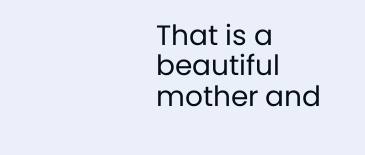That is a beautiful mother and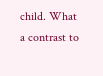child. What a contrast to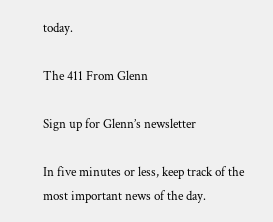today.

The 411 From Glenn

Sign up for Glenn’s newsletter

In five minutes or less, keep track of the most important news of the day.